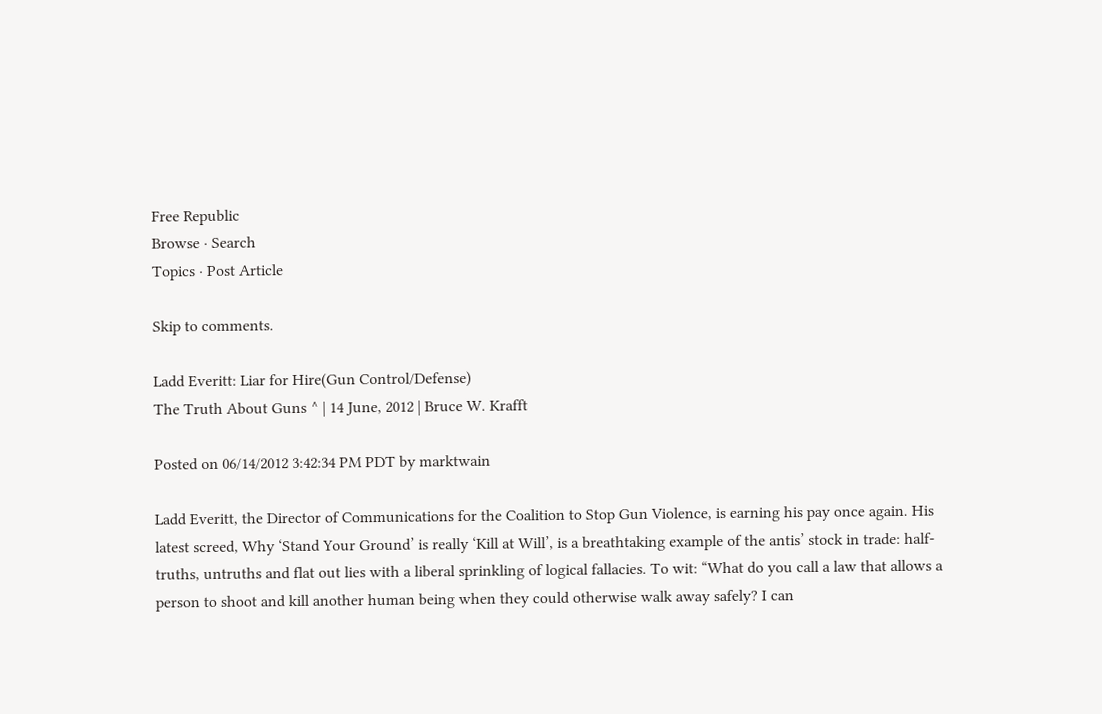Free Republic
Browse · Search
Topics · Post Article

Skip to comments.

Ladd Everitt: Liar for Hire(Gun Control/Defense)
The Truth About Guns ^ | 14 June, 2012 | Bruce W. Krafft

Posted on 06/14/2012 3:42:34 PM PDT by marktwain

Ladd Everitt, the Director of Communications for the Coalition to Stop Gun Violence, is earning his pay once again. His latest screed, Why ‘Stand Your Ground’ is really ‘Kill at Will’, is a breathtaking example of the antis’ stock in trade: half-truths, untruths and flat out lies with a liberal sprinkling of logical fallacies. To wit: “What do you call a law that allows a person to shoot and kill another human being when they could otherwise walk away safely? I can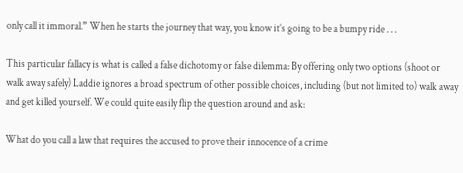only call it immoral.” When he starts the journey that way, you know it’s going to be a bumpy ride . . .

This particular fallacy is what is called a false dichotomy or false dilemma: By offering only two options (shoot or walk away safely) Laddie ignores a broad spectrum of other possible choices, including (but not limited to) walk away and get killed yourself. We could quite easily flip the question around and ask:

What do you call a law that requires the accused to prove their innocence of a crime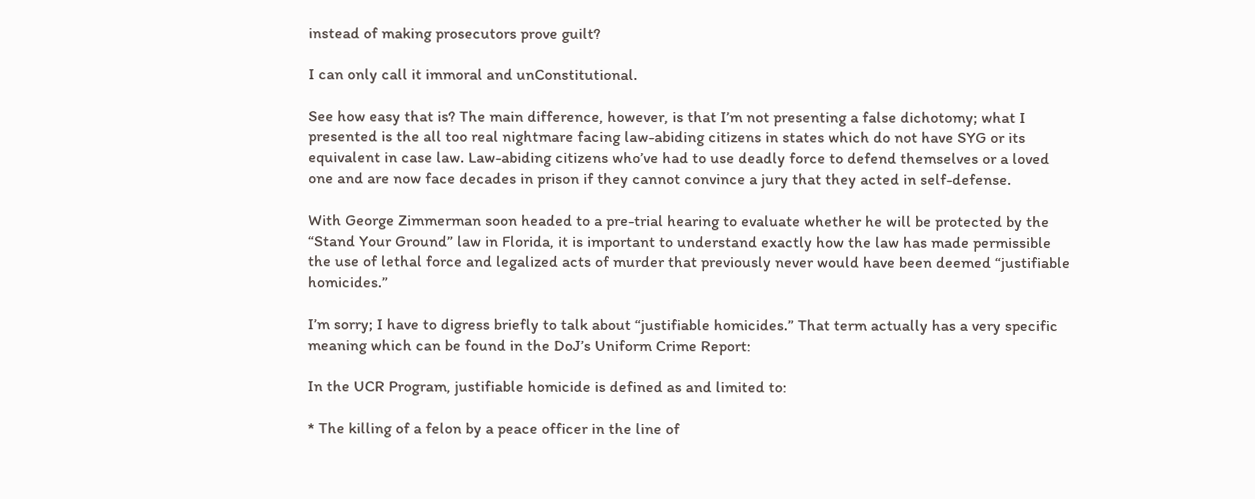instead of making prosecutors prove guilt?

I can only call it immoral and unConstitutional.

See how easy that is? The main difference, however, is that I’m not presenting a false dichotomy; what I presented is the all too real nightmare facing law-abiding citizens in states which do not have SYG or its equivalent in case law. Law-abiding citizens who’ve had to use deadly force to defend themselves or a loved one and are now face decades in prison if they cannot convince a jury that they acted in self-defense.

With George Zimmerman soon headed to a pre-trial hearing to evaluate whether he will be protected by the “Stand Your Ground” law in Florida, it is important to understand exactly how the law has made permissible the use of lethal force and legalized acts of murder that previously never would have been deemed “justifiable homicides.”

I’m sorry; I have to digress briefly to talk about “justifiable homicides.” That term actually has a very specific meaning which can be found in the DoJ’s Uniform Crime Report:

In the UCR Program, justifiable homicide is defined as and limited to:

* The killing of a felon by a peace officer in the line of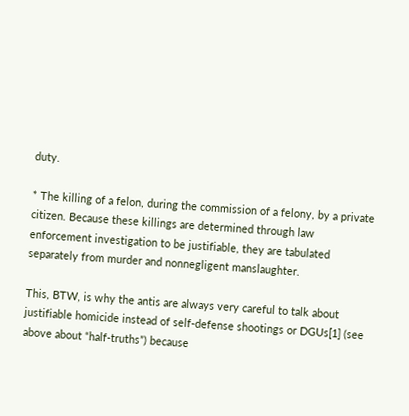duty.

* The killing of a felon, during the commission of a felony, by a private citizen. Because these killings are determined through law enforcement investigation to be justifiable, they are tabulated separately from murder and nonnegligent manslaughter.

This, BTW, is why the antis are always very careful to talk about justifiable homicide instead of self-defense shootings or DGUs[1] (see above about “half-truths”) because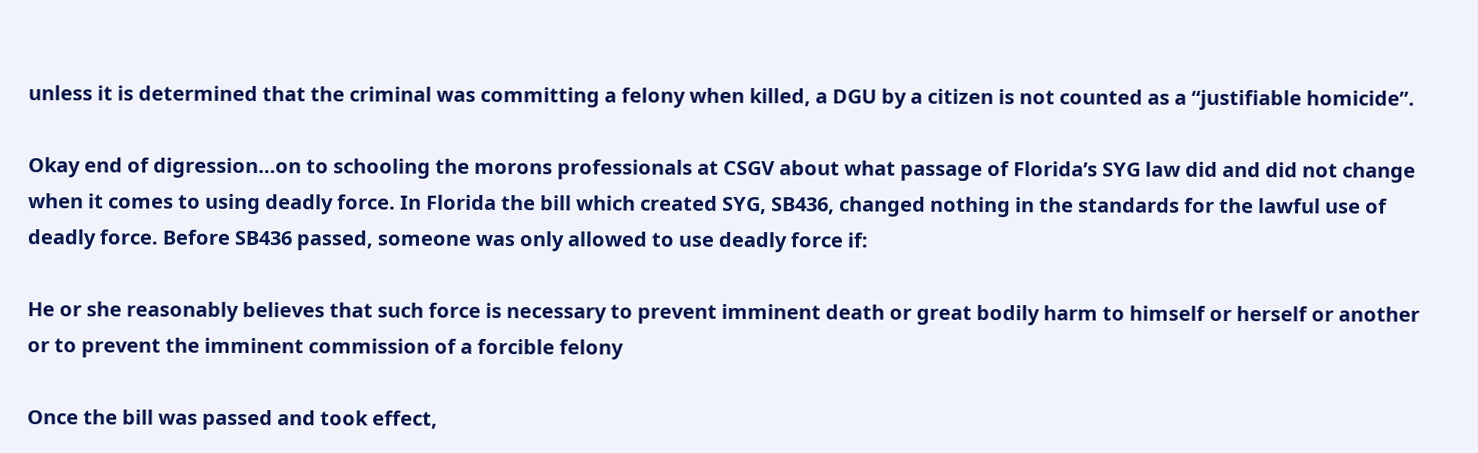unless it is determined that the criminal was committing a felony when killed, a DGU by a citizen is not counted as a “justifiable homicide”.

Okay end of digression…on to schooling the morons professionals at CSGV about what passage of Florida’s SYG law did and did not change when it comes to using deadly force. In Florida the bill which created SYG, SB436, changed nothing in the standards for the lawful use of deadly force. Before SB436 passed, someone was only allowed to use deadly force if:

He or she reasonably believes that such force is necessary to prevent imminent death or great bodily harm to himself or herself or another or to prevent the imminent commission of a forcible felony

Once the bill was passed and took effect,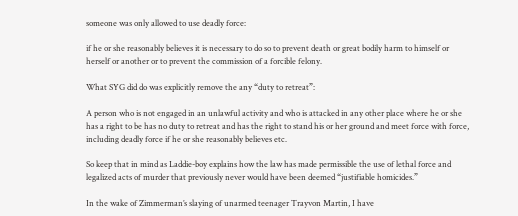someone was only allowed to use deadly force:

if he or she reasonably believes it is necessary to do so to prevent death or great bodily harm to himself or herself or another or to prevent the commission of a forcible felony.

What SYG did do was explicitly remove the any “duty to retreat”:

A person who is not engaged in an unlawful activity and who is attacked in any other place where he or she has a right to be has no duty to retreat and has the right to stand his or her ground and meet force with force, including deadly force if he or she reasonably believes etc.

So keep that in mind as Laddie-boy explains how the law has made permissible the use of lethal force and legalized acts of murder that previously never would have been deemed “justifiable homicides.”

In the wake of Zimmerman’s slaying of unarmed teenager Trayvon Martin, I have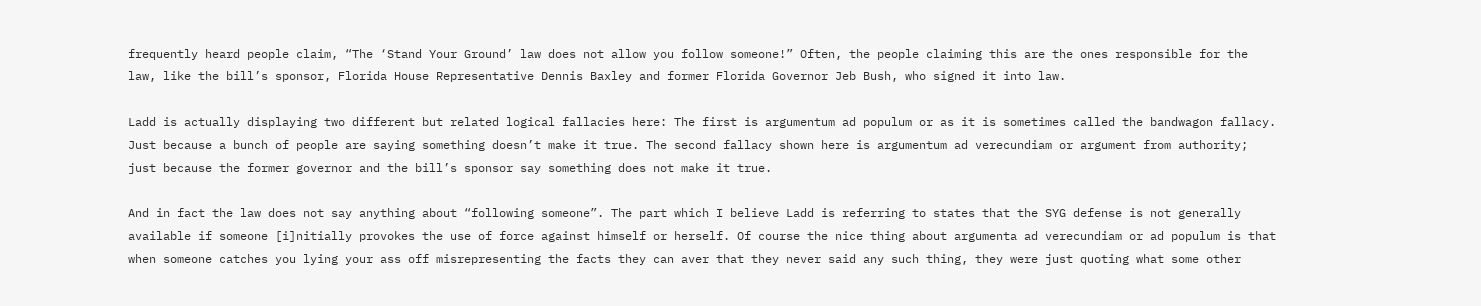frequently heard people claim, “The ‘Stand Your Ground’ law does not allow you follow someone!” Often, the people claiming this are the ones responsible for the law, like the bill’s sponsor, Florida House Representative Dennis Baxley and former Florida Governor Jeb Bush, who signed it into law.

Ladd is actually displaying two different but related logical fallacies here: The first is argumentum ad populum or as it is sometimes called the bandwagon fallacy. Just because a bunch of people are saying something doesn’t make it true. The second fallacy shown here is argumentum ad verecundiam or argument from authority; just because the former governor and the bill’s sponsor say something does not make it true.

And in fact the law does not say anything about “following someone”. The part which I believe Ladd is referring to states that the SYG defense is not generally available if someone [i]nitially provokes the use of force against himself or herself. Of course the nice thing about argumenta ad verecundiam or ad populum is that when someone catches you lying your ass off misrepresenting the facts they can aver that they never said any such thing, they were just quoting what some other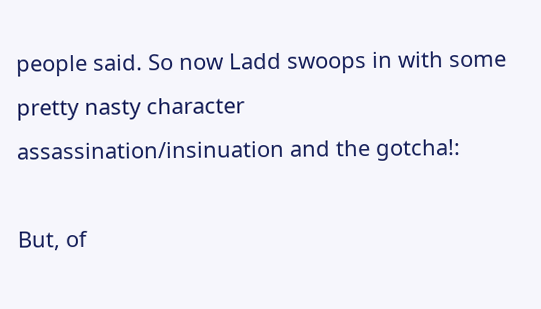people said. So now Ladd swoops in with some pretty nasty character assassination/insinuation and the gotcha!:

But, of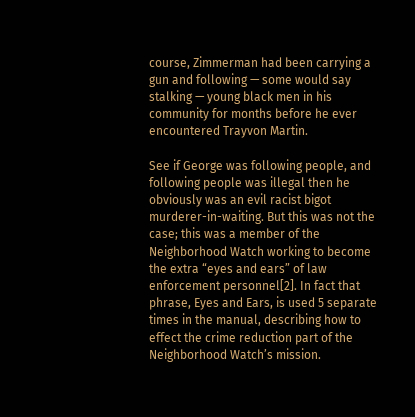course, Zimmerman had been carrying a gun and following — some would say stalking — young black men in his community for months before he ever encountered Trayvon Martin.

See if George was following people, and following people was illegal then he obviously was an evil racist bigot murderer-in-waiting. But this was not the case; this was a member of the Neighborhood Watch working to become the extra “eyes and ears” of law enforcement personnel[2]. In fact that phrase, Eyes and Ears, is used 5 separate times in the manual, describing how to effect the crime reduction part of the Neighborhood Watch’s mission.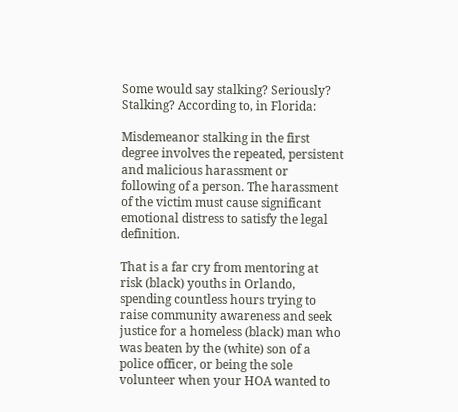Some would say stalking? Seriously? Stalking? According to, in Florida:

Misdemeanor stalking in the first degree involves the repeated, persistent and malicious harassment or following of a person. The harassment of the victim must cause significant emotional distress to satisfy the legal definition.

That is a far cry from mentoring at risk (black) youths in Orlando, spending countless hours trying to raise community awareness and seek justice for a homeless (black) man who was beaten by the (white) son of a police officer, or being the sole volunteer when your HOA wanted to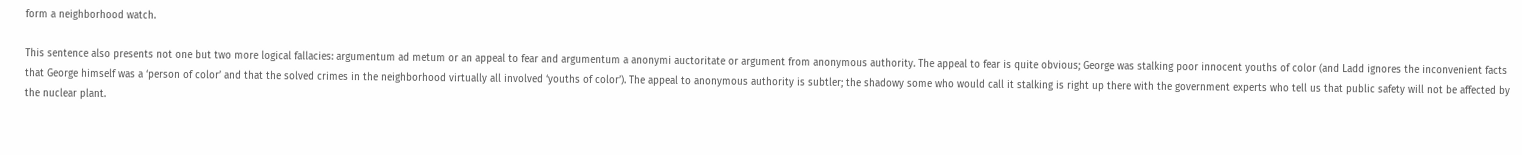form a neighborhood watch.

This sentence also presents not one but two more logical fallacies: argumentum ad metum or an appeal to fear and argumentum a anonymi auctoritate or argument from anonymous authority. The appeal to fear is quite obvious; George was stalking poor innocent youths of color (and Ladd ignores the inconvenient facts that George himself was a ‘person of color’ and that the solved crimes in the neighborhood virtually all involved ‘youths of color’). The appeal to anonymous authority is subtler; the shadowy some who would call it stalking is right up there with the government experts who tell us that public safety will not be affected by the nuclear plant.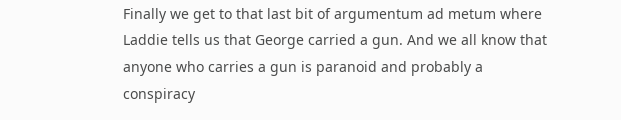Finally we get to that last bit of argumentum ad metum where Laddie tells us that George carried a gun. And we all know that anyone who carries a gun is paranoid and probably a conspiracy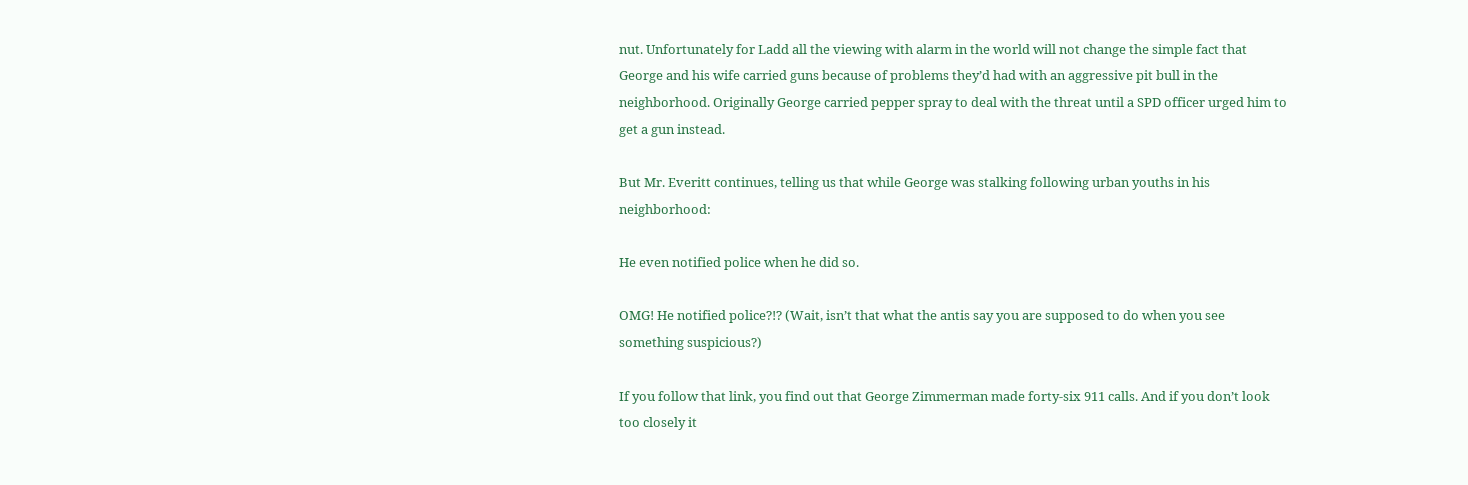nut. Unfortunately for Ladd all the viewing with alarm in the world will not change the simple fact that George and his wife carried guns because of problems they’d had with an aggressive pit bull in the neighborhood. Originally George carried pepper spray to deal with the threat until a SPD officer urged him to get a gun instead.

But Mr. Everitt continues, telling us that while George was stalking following urban youths in his neighborhood:

He even notified police when he did so.

OMG! He notified police?!? (Wait, isn’t that what the antis say you are supposed to do when you see something suspicious?)

If you follow that link, you find out that George Zimmerman made forty-six 911 calls. And if you don’t look too closely it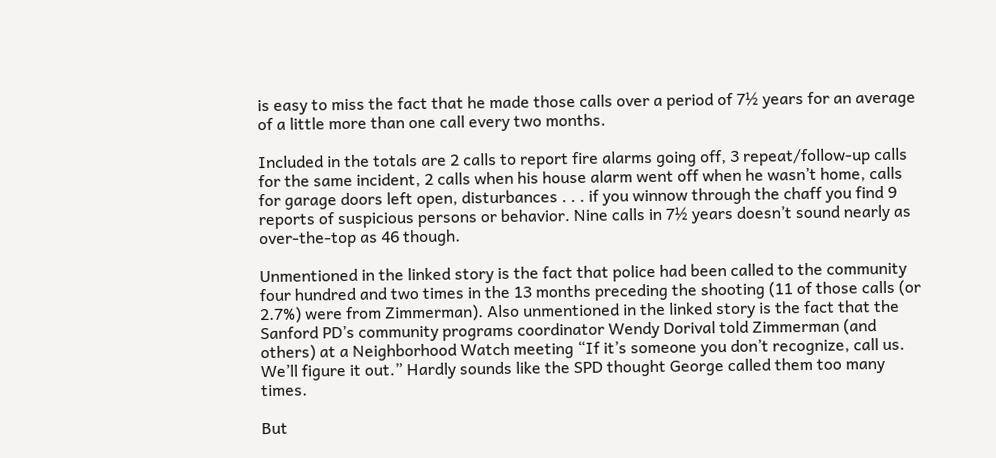is easy to miss the fact that he made those calls over a period of 7½ years for an average of a little more than one call every two months.

Included in the totals are 2 calls to report fire alarms going off, 3 repeat/follow-up calls for the same incident, 2 calls when his house alarm went off when he wasn’t home, calls for garage doors left open, disturbances . . . if you winnow through the chaff you find 9 reports of suspicious persons or behavior. Nine calls in 7½ years doesn’t sound nearly as over-the-top as 46 though.

Unmentioned in the linked story is the fact that police had been called to the community four hundred and two times in the 13 months preceding the shooting (11 of those calls (or 2.7%) were from Zimmerman). Also unmentioned in the linked story is the fact that the Sanford PD’s community programs coordinator Wendy Dorival told Zimmerman (and others) at a Neighborhood Watch meeting “If it’s someone you don’t recognize, call us. We’ll figure it out.” Hardly sounds like the SPD thought George called them too many times.

But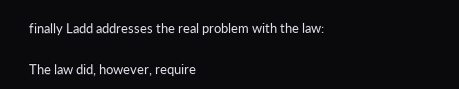finally Ladd addresses the real problem with the law:

The law did, however, require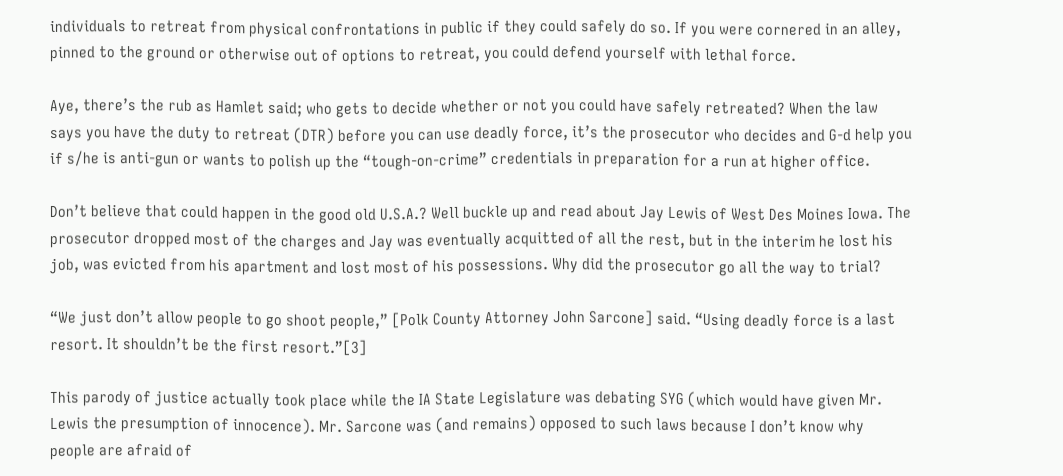individuals to retreat from physical confrontations in public if they could safely do so. If you were cornered in an alley, pinned to the ground or otherwise out of options to retreat, you could defend yourself with lethal force.

Aye, there’s the rub as Hamlet said; who gets to decide whether or not you could have safely retreated? When the law says you have the duty to retreat (DTR) before you can use deadly force, it’s the prosecutor who decides and G-d help you if s/he is anti-gun or wants to polish up the “tough-on-crime” credentials in preparation for a run at higher office.

Don’t believe that could happen in the good old U.S.A.? Well buckle up and read about Jay Lewis of West Des Moines Iowa. The prosecutor dropped most of the charges and Jay was eventually acquitted of all the rest, but in the interim he lost his job, was evicted from his apartment and lost most of his possessions. Why did the prosecutor go all the way to trial?

“We just don’t allow people to go shoot people,” [Polk County Attorney John Sarcone] said. “Using deadly force is a last resort. It shouldn’t be the first resort.”[3]

This parody of justice actually took place while the IA State Legislature was debating SYG (which would have given Mr. Lewis the presumption of innocence). Mr. Sarcone was (and remains) opposed to such laws because I don’t know why people are afraid of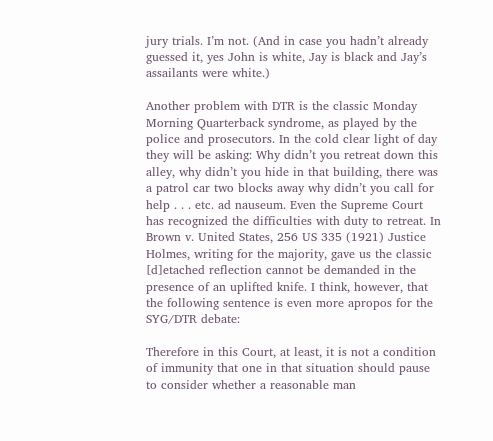jury trials. I’m not. (And in case you hadn’t already guessed it, yes John is white, Jay is black and Jay’s assailants were white.)

Another problem with DTR is the classic Monday Morning Quarterback syndrome, as played by the police and prosecutors. In the cold clear light of day they will be asking: Why didn’t you retreat down this alley, why didn’t you hide in that building, there was a patrol car two blocks away why didn’t you call for help . . . etc. ad nauseum. Even the Supreme Court has recognized the difficulties with duty to retreat. In Brown v. United States, 256 US 335 (1921) Justice Holmes, writing for the majority, gave us the classic [d]etached reflection cannot be demanded in the presence of an uplifted knife. I think, however, that the following sentence is even more apropos for the SYG/DTR debate:

Therefore in this Court, at least, it is not a condition of immunity that one in that situation should pause to consider whether a reasonable man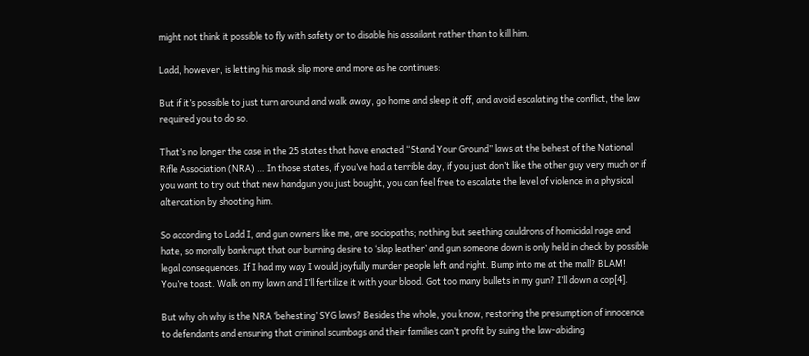might not think it possible to fly with safety or to disable his assailant rather than to kill him.

Ladd, however, is letting his mask slip more and more as he continues:

But if it’s possible to just turn around and walk away, go home and sleep it off, and avoid escalating the conflict, the law required you to do so.

That’s no longer the case in the 25 states that have enacted “Stand Your Ground” laws at the behest of the National Rifle Association (NRA) … In those states, if you’ve had a terrible day, if you just don’t like the other guy very much or if you want to try out that new handgun you just bought, you can feel free to escalate the level of violence in a physical altercation by shooting him.

So according to Ladd I, and gun owners like me, are sociopaths; nothing but seething cauldrons of homicidal rage and hate, so morally bankrupt that our burning desire to ‘slap leather’ and gun someone down is only held in check by possible legal consequences. If I had my way I would joyfully murder people left and right. Bump into me at the mall? BLAM! You’re toast. Walk on my lawn and I’ll fertilize it with your blood. Got too many bullets in my gun? I’ll down a cop[4].

But why oh why is the NRA ‘behesting’ SYG laws? Besides the whole, you know, restoring the presumption of innocence to defendants and ensuring that criminal scumbags and their families can’t profit by suing the law-abiding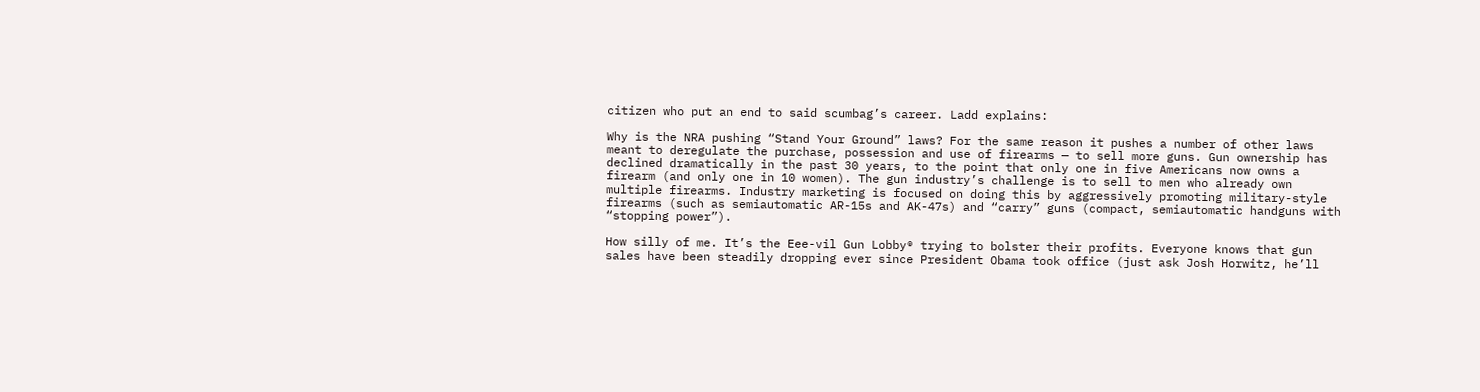citizen who put an end to said scumbag’s career. Ladd explains:

Why is the NRA pushing “Stand Your Ground” laws? For the same reason it pushes a number of other laws meant to deregulate the purchase, possession and use of firearms — to sell more guns. Gun ownership has declined dramatically in the past 30 years, to the point that only one in five Americans now owns a firearm (and only one in 10 women). The gun industry’s challenge is to sell to men who already own multiple firearms. Industry marketing is focused on doing this by aggressively promoting military-style firearms (such as semiautomatic AR-15s and AK-47s) and “carry” guns (compact, semiautomatic handguns with “stopping power”).

How silly of me. It’s the Eee-vil Gun Lobby® trying to bolster their profits. Everyone knows that gun sales have been steadily dropping ever since President Obama took office (just ask Josh Horwitz, he’ll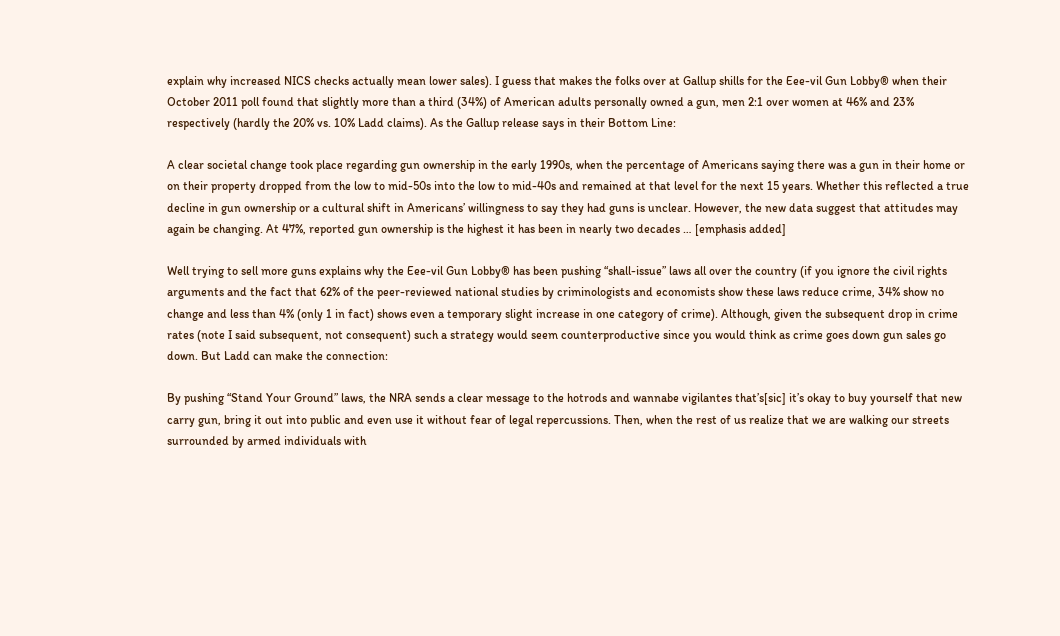explain why increased NICS checks actually mean lower sales). I guess that makes the folks over at Gallup shills for the Eee-vil Gun Lobby® when their October 2011 poll found that slightly more than a third (34%) of American adults personally owned a gun, men 2:1 over women at 46% and 23% respectively (hardly the 20% vs. 10% Ladd claims). As the Gallup release says in their Bottom Line:

A clear societal change took place regarding gun ownership in the early 1990s, when the percentage of Americans saying there was a gun in their home or on their property dropped from the low to mid-50s into the low to mid-40s and remained at that level for the next 15 years. Whether this reflected a true decline in gun ownership or a cultural shift in Americans’ willingness to say they had guns is unclear. However, the new data suggest that attitudes may again be changing. At 47%, reported gun ownership is the highest it has been in nearly two decades … [emphasis added]

Well trying to sell more guns explains why the Eee-vil Gun Lobby® has been pushing “shall-issue” laws all over the country (if you ignore the civil rights arguments and the fact that 62% of the peer-reviewed national studies by criminologists and economists show these laws reduce crime, 34% show no change and less than 4% (only 1 in fact) shows even a temporary slight increase in one category of crime). Although, given the subsequent drop in crime rates (note I said subsequent, not consequent) such a strategy would seem counterproductive since you would think as crime goes down gun sales go down. But Ladd can make the connection:

By pushing “Stand Your Ground” laws, the NRA sends a clear message to the hotrods and wannabe vigilantes that’s[sic] it’s okay to buy yourself that new carry gun, bring it out into public and even use it without fear of legal repercussions. Then, when the rest of us realize that we are walking our streets surrounded by armed individuals with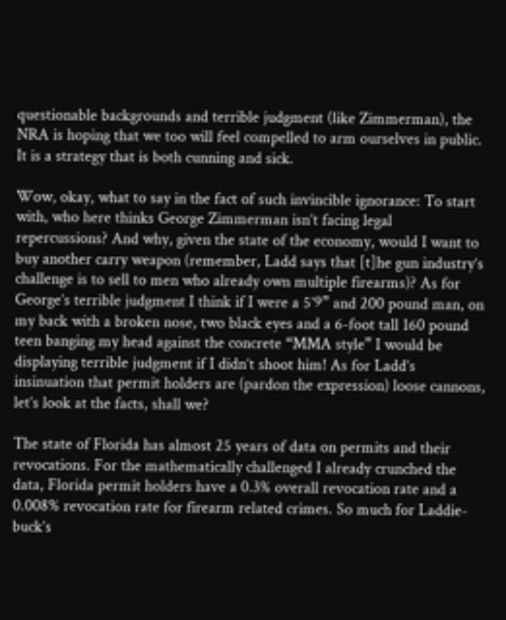questionable backgrounds and terrible judgment (like Zimmerman), the NRA is hoping that we too will feel compelled to arm ourselves in public. It is a strategy that is both cunning and sick.

Wow, okay, what to say in the fact of such invincible ignorance: To start with, who here thinks George Zimmerman isn’t facing legal repercussions? And why, given the state of the economy, would I want to buy another carry weapon (remember, Ladd says that [t]he gun industry’s challenge is to sell to men who already own multiple firearms)? As for George’s terrible judgment I think if I were a 5’9” and 200 pound man, on my back with a broken nose, two black eyes and a 6-foot tall 160 pound teen banging my head against the concrete “MMA style” I would be displaying terrible judgment if I didn’t shoot him! As for Ladd’s insinuation that permit holders are (pardon the expression) loose cannons, let’s look at the facts, shall we?

The state of Florida has almost 25 years of data on permits and their revocations. For the mathematically challenged I already crunched the data, Florida permit holders have a 0.3% overall revocation rate and a 0.008% revocation rate for firearm related crimes. So much for Laddie-buck’s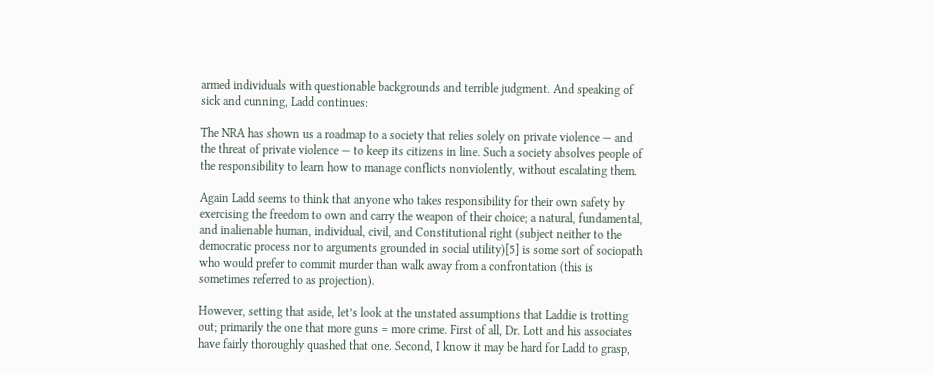armed individuals with questionable backgrounds and terrible judgment. And speaking of sick and cunning, Ladd continues:

The NRA has shown us a roadmap to a society that relies solely on private violence — and the threat of private violence — to keep its citizens in line. Such a society absolves people of the responsibility to learn how to manage conflicts nonviolently, without escalating them.

Again Ladd seems to think that anyone who takes responsibility for their own safety by exercising the freedom to own and carry the weapon of their choice; a natural, fundamental, and inalienable human, individual, civil, and Constitutional right (subject neither to the democratic process nor to arguments grounded in social utility)[5] is some sort of sociopath who would prefer to commit murder than walk away from a confrontation (this is sometimes referred to as projection).

However, setting that aside, let’s look at the unstated assumptions that Laddie is trotting out; primarily the one that more guns = more crime. First of all, Dr. Lott and his associates have fairly thoroughly quashed that one. Second, I know it may be hard for Ladd to grasp,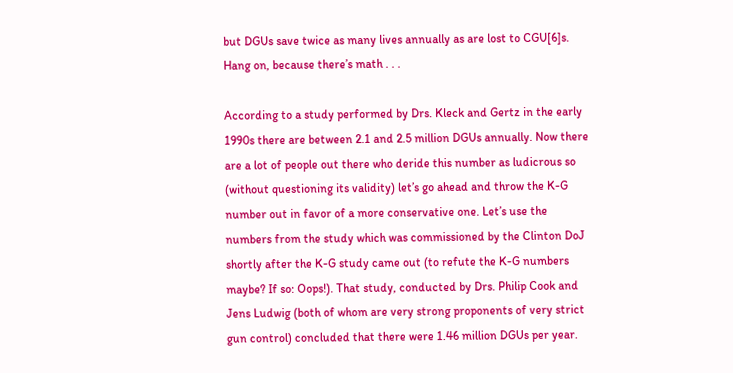but DGUs save twice as many lives annually as are lost to CGU[6]s. Hang on, because there’s math . . .

According to a study performed by Drs. Kleck and Gertz in the early 1990s there are between 2.1 and 2.5 million DGUs annually. Now there are a lot of people out there who deride this number as ludicrous so (without questioning its validity) let’s go ahead and throw the K-G number out in favor of a more conservative one. Let’s use the numbers from the study which was commissioned by the Clinton DoJ shortly after the K-G study came out (to refute the K-G numbers maybe? If so: Oops!). That study, conducted by Drs. Philip Cook and Jens Ludwig (both of whom are very strong proponents of very strict gun control) concluded that there were 1.46 million DGUs per year.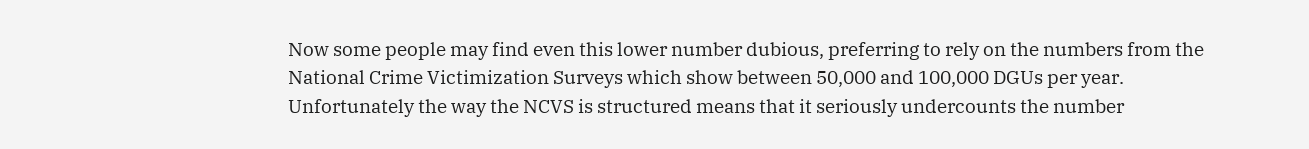Now some people may find even this lower number dubious, preferring to rely on the numbers from the National Crime Victimization Surveys which show between 50,000 and 100,000 DGUs per year. Unfortunately the way the NCVS is structured means that it seriously undercounts the number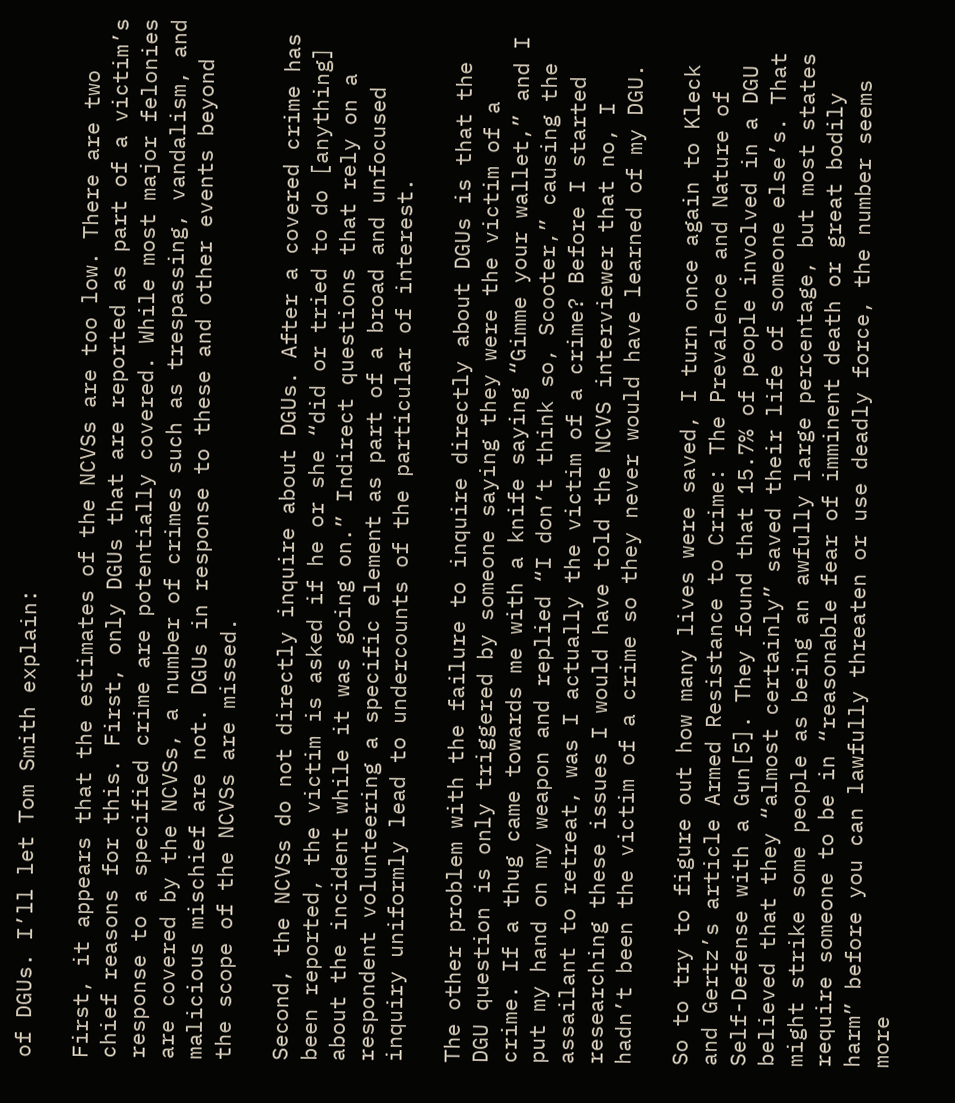of DGUs. I’ll let Tom Smith explain:

First, it appears that the estimates of the NCVSs are too low. There are two chief reasons for this. First, only DGUs that are reported as part of a victim’s response to a specified crime are potentially covered. While most major felonies are covered by the NCVSs, a number of crimes such as trespassing, vandalism, and malicious mischief are not. DGUs in response to these and other events beyond the scope of the NCVSs are missed.

Second, the NCVSs do not directly inquire about DGUs. After a covered crime has been reported, the victim is asked if he or she “did or tried to do [anything] about the incident while it was going on.” Indirect questions that rely on a respondent volunteering a specific element as part of a broad and unfocused inquiry uniformly lead to undercounts of the particular of interest.

The other problem with the failure to inquire directly about DGUs is that the DGU question is only triggered by someone saying they were the victim of a crime. If a thug came towards me with a knife saying “Gimme your wallet,” and I put my hand on my weapon and replied “I don’t think so, Scooter,” causing the assailant to retreat, was I actually the victim of a crime? Before I started researching these issues I would have told the NCVS interviewer that no, I hadn’t been the victim of a crime so they never would have learned of my DGU.

So to try to figure out how many lives were saved, I turn once again to Kleck and Gertz’s article Armed Resistance to Crime: The Prevalence and Nature of Self-Defense with a Gun[5]. They found that 15.7% of people involved in a DGU believed that they “almost certainly” saved their life of someone else’s. That might strike some people as being an awfully large percentage, but most states require someone to be in “reasonable fear of imminent death or great bodily harm” before you can lawfully threaten or use deadly force, the number seems more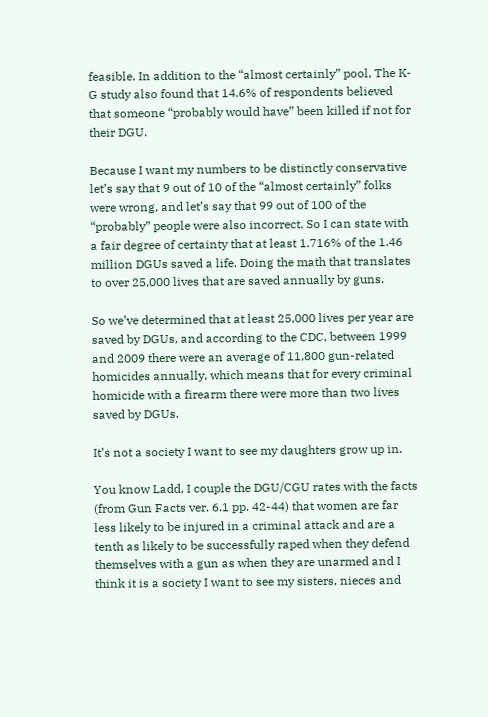feasible. In addition to the “almost certainly” pool, The K-G study also found that 14.6% of respondents believed that someone “probably would have” been killed if not for their DGU.

Because I want my numbers to be distinctly conservative let’s say that 9 out of 10 of the “almost certainly” folks were wrong, and let’s say that 99 out of 100 of the “probably” people were also incorrect. So I can state with a fair degree of certainty that at least 1.716% of the 1.46 million DGUs saved a life. Doing the math that translates to over 25,000 lives that are saved annually by guns.

So we’ve determined that at least 25,000 lives per year are saved by DGUs, and according to the CDC, between 1999 and 2009 there were an average of 11,800 gun-related homicides annually, which means that for every criminal homicide with a firearm there were more than two lives saved by DGUs.

It’s not a society I want to see my daughters grow up in.

You know Ladd, I couple the DGU/CGU rates with the facts (from Gun Facts ver. 6.1 pp. 42-44) that women are far less likely to be injured in a criminal attack and are a tenth as likely to be successfully raped when they defend themselves with a gun as when they are unarmed and I think it is a society I want to see my sisters, nieces and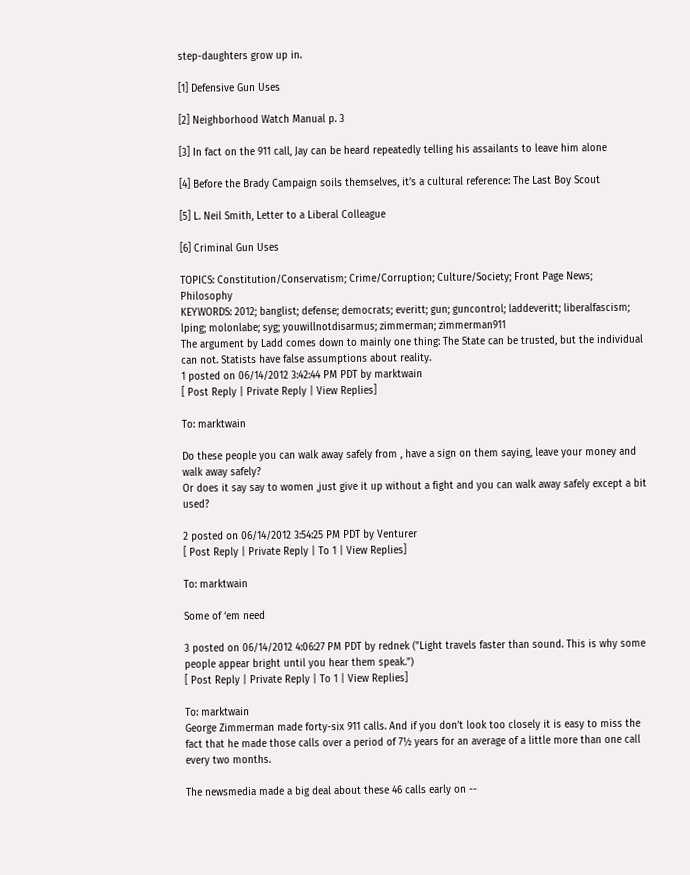step-daughters grow up in.

[1] Defensive Gun Uses

[2] Neighborhood Watch Manual p. 3

[3] In fact on the 911 call, Jay can be heard repeatedly telling his assailants to leave him alone

[4] Before the Brady Campaign soils themselves, it’s a cultural reference: The Last Boy Scout

[5] L. Neil Smith, Letter to a Liberal Colleague

[6] Criminal Gun Uses

TOPICS: Constitution/Conservatism; Crime/Corruption; Culture/Society; Front Page News; Philosophy
KEYWORDS: 2012; banglist; defense; democrats; everitt; gun; guncontrol; laddeveritt; liberalfascism; lping; molonlabe; syg; youwillnotdisarmus; zimmerman; zimmerman911
The argument by Ladd comes down to mainly one thing: The State can be trusted, but the individual can not. Statists have false assumptions about reality.
1 posted on 06/14/2012 3:42:44 PM PDT by marktwain
[ Post Reply | Private Reply | View Replies]

To: marktwain

Do these people you can walk away safely from , have a sign on them saying, leave your money and walk away safely?
Or does it say say to women ,just give it up without a fight and you can walk away safely except a bit used?

2 posted on 06/14/2012 3:54:25 PM PDT by Venturer
[ Post Reply | Private Reply | To 1 | View Replies]

To: marktwain

Some of ‘em need

3 posted on 06/14/2012 4:06:27 PM PDT by rednek ("Light travels faster than sound. This is why some people appear bright until you hear them speak.")
[ Post Reply | Private Reply | To 1 | View Replies]

To: marktwain
George Zimmerman made forty-six 911 calls. And if you don’t look too closely it is easy to miss the fact that he made those calls over a period of 7½ years for an average of a little more than one call every two months.

The newsmedia made a big deal about these 46 calls early on --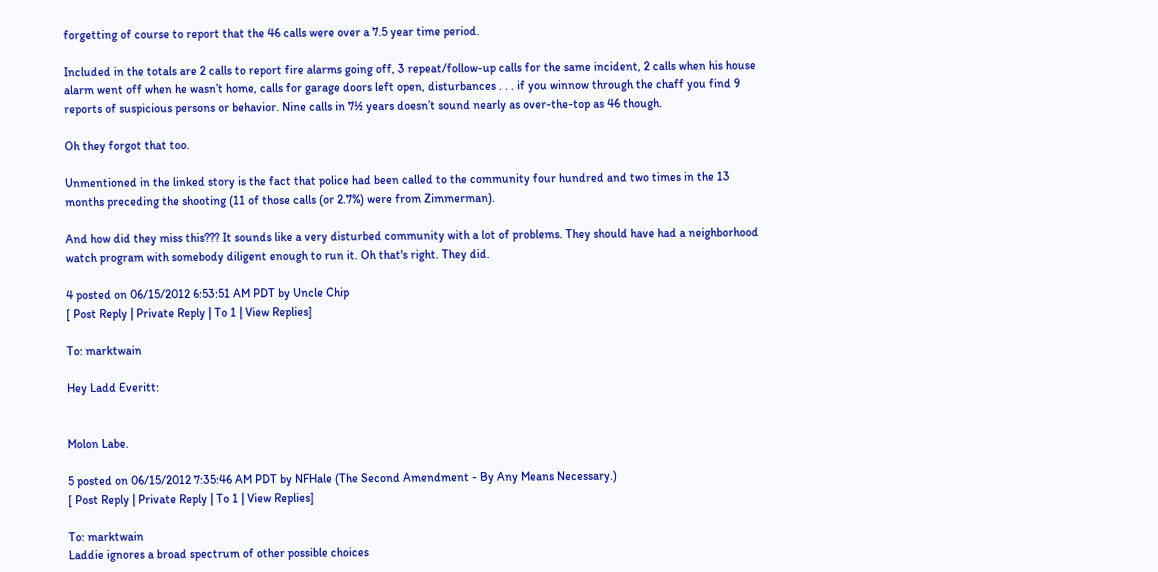forgetting of course to report that the 46 calls were over a 7.5 year time period.

Included in the totals are 2 calls to report fire alarms going off, 3 repeat/follow-up calls for the same incident, 2 calls when his house alarm went off when he wasn’t home, calls for garage doors left open, disturbances . . . if you winnow through the chaff you find 9 reports of suspicious persons or behavior. Nine calls in 7½ years doesn’t sound nearly as over-the-top as 46 though.

Oh they forgot that too.

Unmentioned in the linked story is the fact that police had been called to the community four hundred and two times in the 13 months preceding the shooting (11 of those calls (or 2.7%) were from Zimmerman).

And how did they miss this??? It sounds like a very disturbed community with a lot of problems. They should have had a neighborhood watch program with somebody diligent enough to run it. Oh that's right. They did.

4 posted on 06/15/2012 6:53:51 AM PDT by Uncle Chip
[ Post Reply | Private Reply | To 1 | View Replies]

To: marktwain

Hey Ladd Everitt:


Molon Labe.

5 posted on 06/15/2012 7:35:46 AM PDT by NFHale (The Second Amendment - By Any Means Necessary.)
[ Post Reply | Private Reply | To 1 | View Replies]

To: marktwain
Laddie ignores a broad spectrum of other possible choices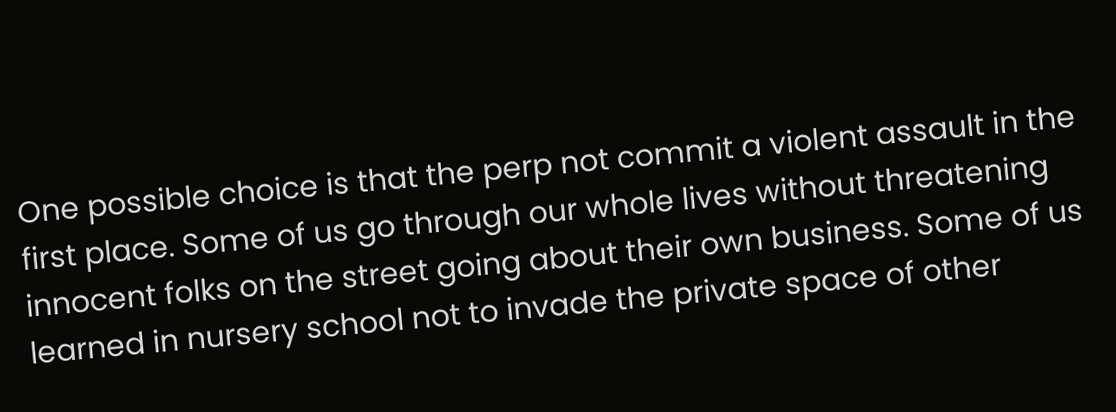One possible choice is that the perp not commit a violent assault in the first place. Some of us go through our whole lives without threatening innocent folks on the street going about their own business. Some of us learned in nursery school not to invade the private space of other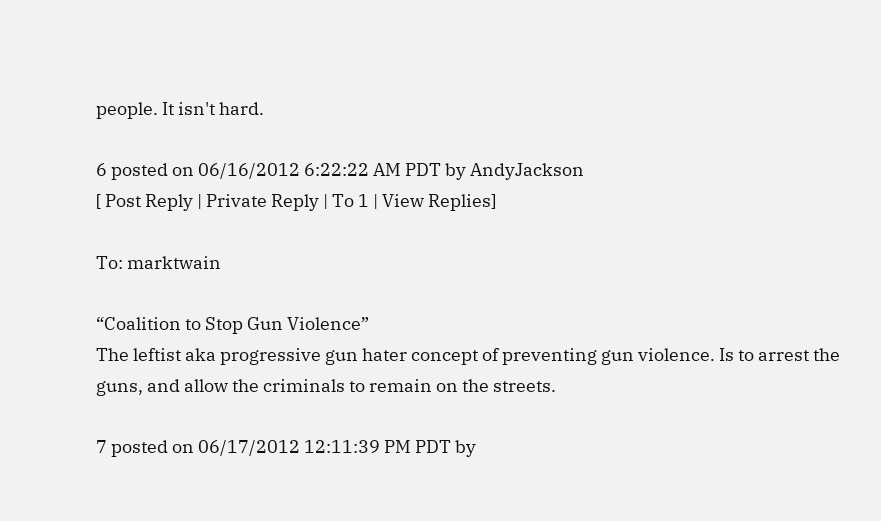people. It isn't hard.

6 posted on 06/16/2012 6:22:22 AM PDT by AndyJackson
[ Post Reply | Private Reply | To 1 | View Replies]

To: marktwain

“Coalition to Stop Gun Violence”
The leftist aka progressive gun hater concept of preventing gun violence. Is to arrest the guns, and allow the criminals to remain on the streets.

7 posted on 06/17/2012 12:11:39 PM PDT by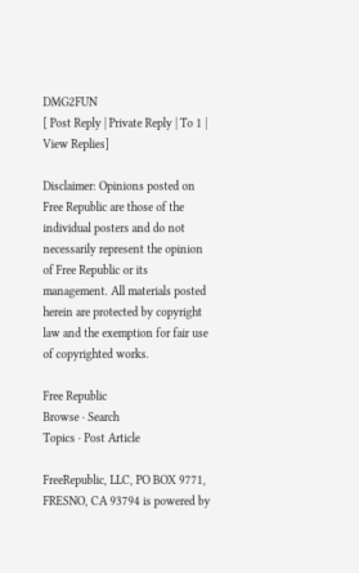DMG2FUN
[ Post Reply | Private Reply | To 1 | View Replies]

Disclaimer: Opinions posted on Free Republic are those of the individual posters and do not necessarily represent the opinion of Free Republic or its management. All materials posted herein are protected by copyright law and the exemption for fair use of copyrighted works.

Free Republic
Browse · Search
Topics · Post Article

FreeRepublic, LLC, PO BOX 9771, FRESNO, CA 93794 is powered by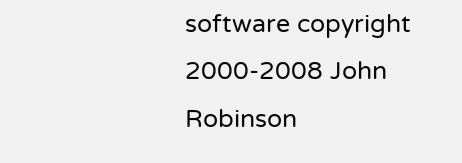software copyright 2000-2008 John Robinson